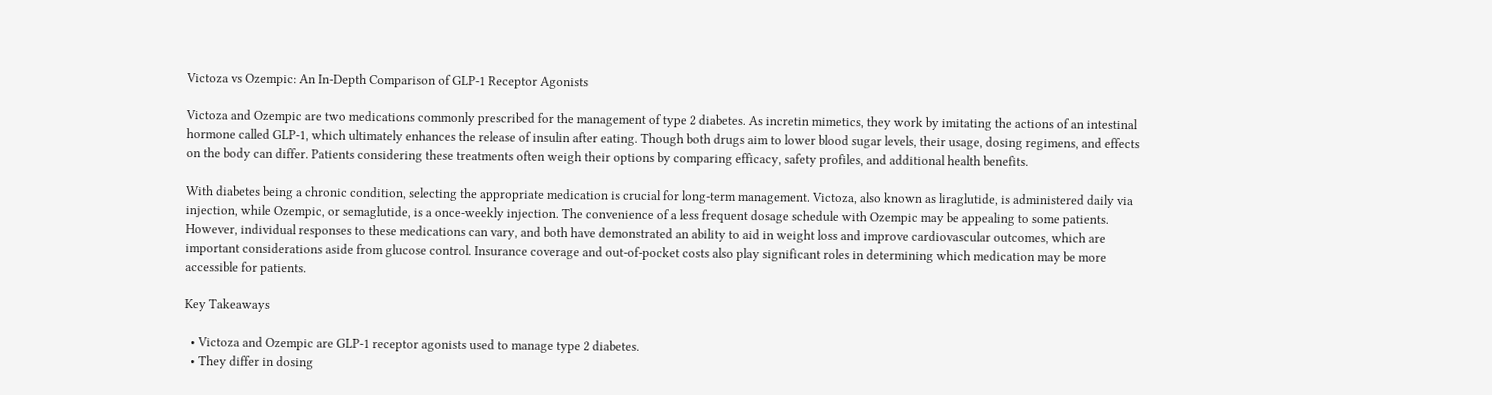Victoza vs Ozempic: An In-Depth Comparison of GLP-1 Receptor Agonists

Victoza and Ozempic are two medications commonly prescribed for the management of type 2 diabetes. As incretin mimetics, they work by imitating the actions of an intestinal hormone called GLP-1, which ultimately enhances the release of insulin after eating. Though both drugs aim to lower blood sugar levels, their usage, dosing regimens, and effects on the body can differ. Patients considering these treatments often weigh their options by comparing efficacy, safety profiles, and additional health benefits.

With diabetes being a chronic condition, selecting the appropriate medication is crucial for long-term management. Victoza, also known as liraglutide, is administered daily via injection, while Ozempic, or semaglutide, is a once-weekly injection. The convenience of a less frequent dosage schedule with Ozempic may be appealing to some patients. However, individual responses to these medications can vary, and both have demonstrated an ability to aid in weight loss and improve cardiovascular outcomes, which are important considerations aside from glucose control. Insurance coverage and out-of-pocket costs also play significant roles in determining which medication may be more accessible for patients.

Key Takeaways

  • Victoza and Ozempic are GLP-1 receptor agonists used to manage type 2 diabetes.
  • They differ in dosing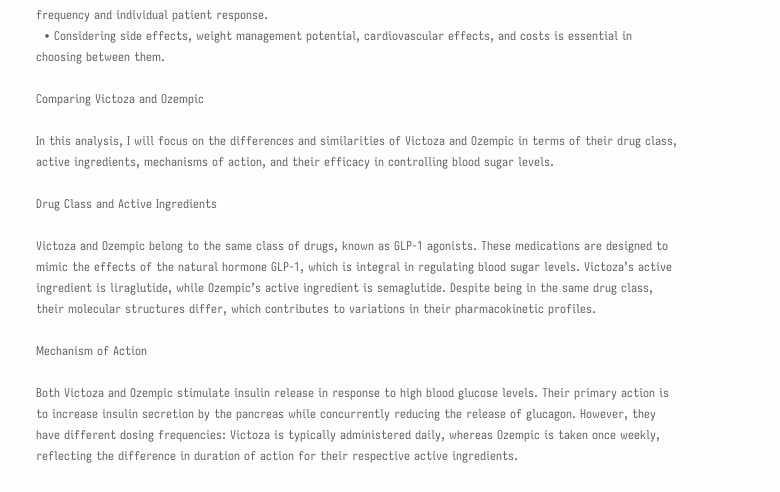frequency and individual patient response.
  • Considering side effects, weight management potential, cardiovascular effects, and costs is essential in choosing between them.

Comparing Victoza and Ozempic

In this analysis, I will focus on the differences and similarities of Victoza and Ozempic in terms of their drug class, active ingredients, mechanisms of action, and their efficacy in controlling blood sugar levels.

Drug Class and Active Ingredients

Victoza and Ozempic belong to the same class of drugs, known as GLP-1 agonists. These medications are designed to mimic the effects of the natural hormone GLP-1, which is integral in regulating blood sugar levels. Victoza’s active ingredient is liraglutide, while Ozempic’s active ingredient is semaglutide. Despite being in the same drug class, their molecular structures differ, which contributes to variations in their pharmacokinetic profiles.

Mechanism of Action

Both Victoza and Ozempic stimulate insulin release in response to high blood glucose levels. Their primary action is to increase insulin secretion by the pancreas while concurrently reducing the release of glucagon. However, they have different dosing frequencies: Victoza is typically administered daily, whereas Ozempic is taken once weekly, reflecting the difference in duration of action for their respective active ingredients.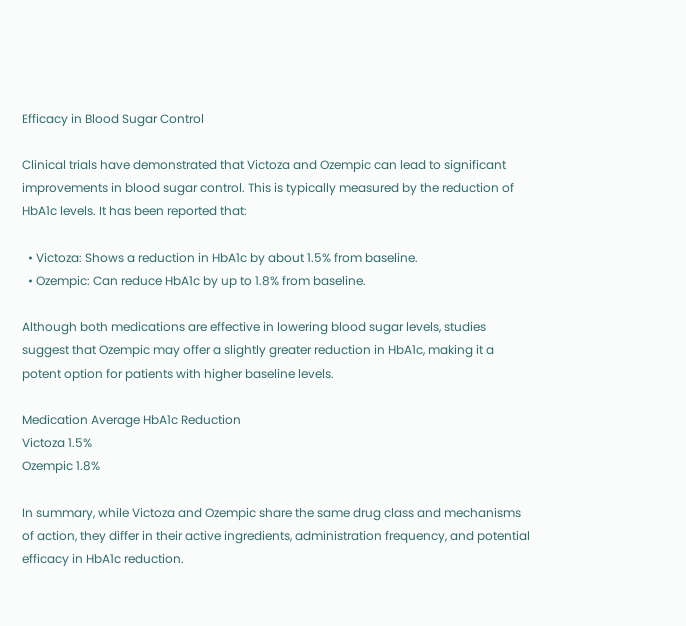Efficacy in Blood Sugar Control

Clinical trials have demonstrated that Victoza and Ozempic can lead to significant improvements in blood sugar control. This is typically measured by the reduction of HbA1c levels. It has been reported that:

  • Victoza: Shows a reduction in HbA1c by about 1.5% from baseline.
  • Ozempic: Can reduce HbA1c by up to 1.8% from baseline.

Although both medications are effective in lowering blood sugar levels, studies suggest that Ozempic may offer a slightly greater reduction in HbA1c, making it a potent option for patients with higher baseline levels.

Medication Average HbA1c Reduction
Victoza 1.5%
Ozempic 1.8%

In summary, while Victoza and Ozempic share the same drug class and mechanisms of action, they differ in their active ingredients, administration frequency, and potential efficacy in HbA1c reduction.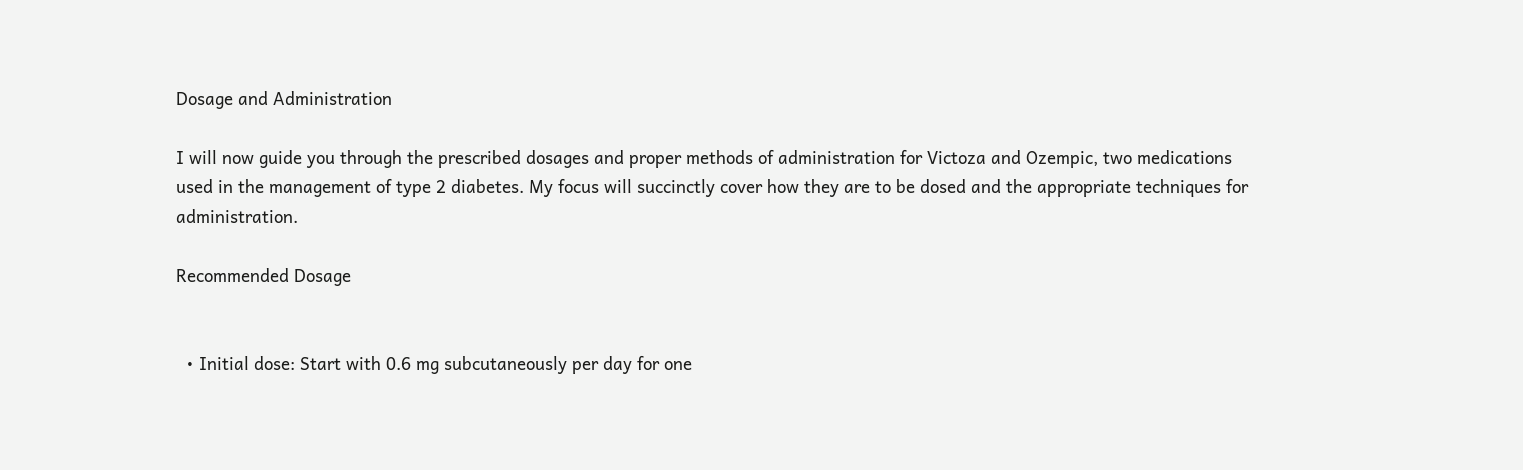Dosage and Administration

I will now guide you through the prescribed dosages and proper methods of administration for Victoza and Ozempic, two medications used in the management of type 2 diabetes. My focus will succinctly cover how they are to be dosed and the appropriate techniques for administration.

Recommended Dosage


  • Initial dose: Start with 0.6 mg subcutaneously per day for one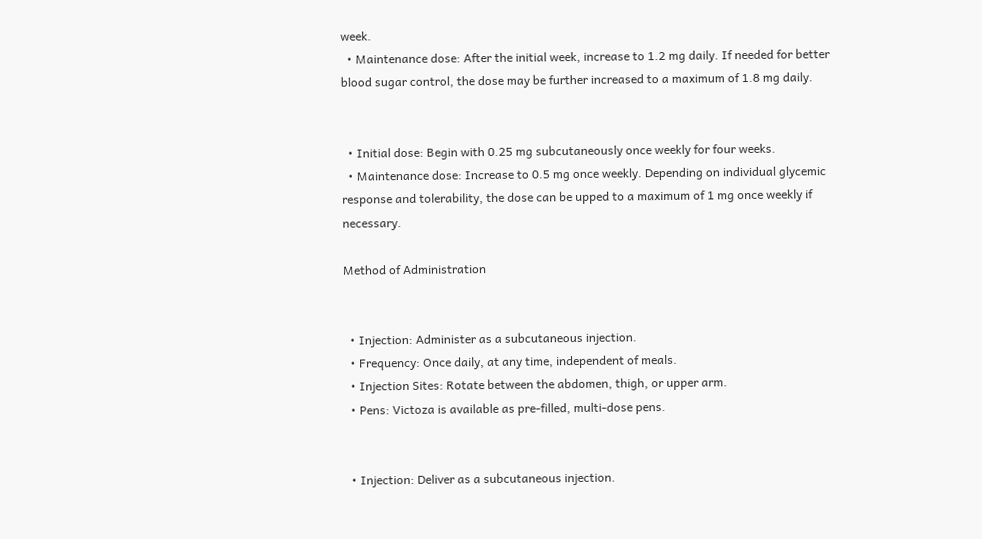week.
  • Maintenance dose: After the initial week, increase to 1.2 mg daily. If needed for better blood sugar control, the dose may be further increased to a maximum of 1.8 mg daily.


  • Initial dose: Begin with 0.25 mg subcutaneously once weekly for four weeks.
  • Maintenance dose: Increase to 0.5 mg once weekly. Depending on individual glycemic response and tolerability, the dose can be upped to a maximum of 1 mg once weekly if necessary.

Method of Administration


  • Injection: Administer as a subcutaneous injection.
  • Frequency: Once daily, at any time, independent of meals.
  • Injection Sites: Rotate between the abdomen, thigh, or upper arm.
  • Pens: Victoza is available as pre-filled, multi-dose pens.


  • Injection: Deliver as a subcutaneous injection.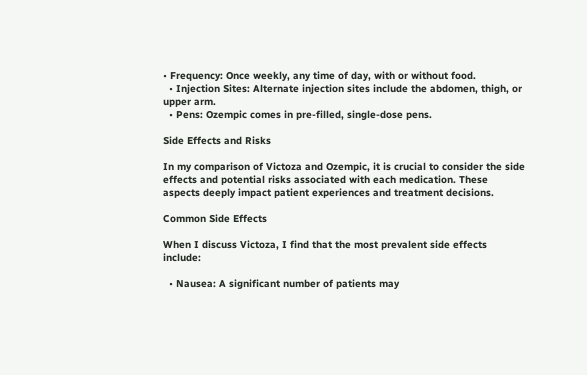• Frequency: Once weekly, any time of day, with or without food.
  • Injection Sites: Alternate injection sites include the abdomen, thigh, or upper arm.
  • Pens: Ozempic comes in pre-filled, single-dose pens.

Side Effects and Risks

In my comparison of Victoza and Ozempic, it is crucial to consider the side effects and potential risks associated with each medication. These aspects deeply impact patient experiences and treatment decisions.

Common Side Effects

When I discuss Victoza, I find that the most prevalent side effects include:

  • Nausea: A significant number of patients may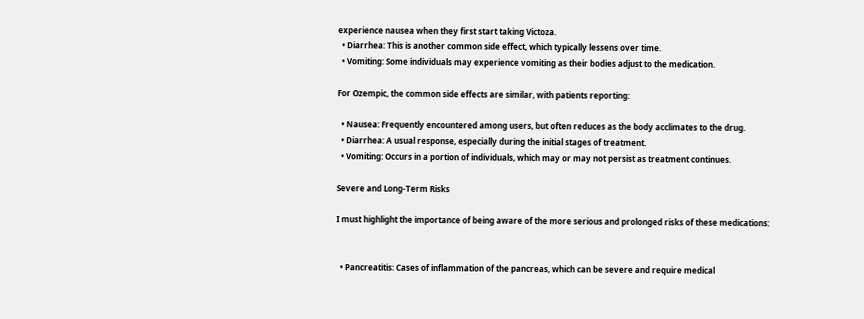experience nausea when they first start taking Victoza.
  • Diarrhea: This is another common side effect, which typically lessens over time.
  • Vomiting: Some individuals may experience vomiting as their bodies adjust to the medication.

For Ozempic, the common side effects are similar, with patients reporting:

  • Nausea: Frequently encountered among users, but often reduces as the body acclimates to the drug.
  • Diarrhea: A usual response, especially during the initial stages of treatment.
  • Vomiting: Occurs in a portion of individuals, which may or may not persist as treatment continues.

Severe and Long-Term Risks

I must highlight the importance of being aware of the more serious and prolonged risks of these medications:


  • Pancreatitis: Cases of inflammation of the pancreas, which can be severe and require medical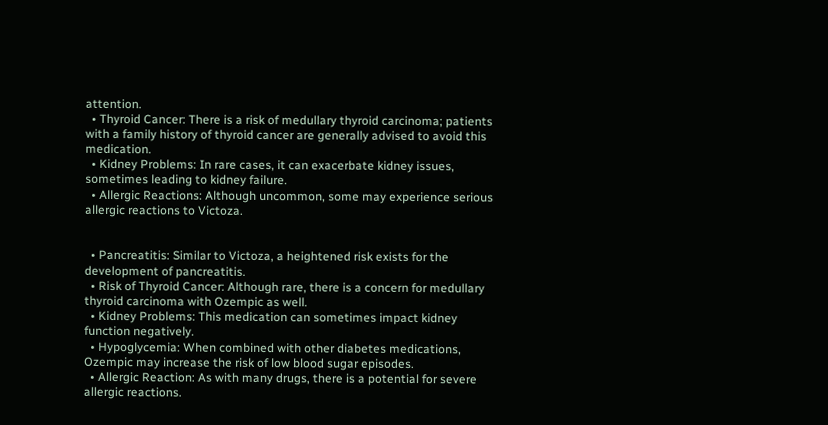attention.
  • Thyroid Cancer: There is a risk of medullary thyroid carcinoma; patients with a family history of thyroid cancer are generally advised to avoid this medication.
  • Kidney Problems: In rare cases, it can exacerbate kidney issues, sometimes leading to kidney failure.
  • Allergic Reactions: Although uncommon, some may experience serious allergic reactions to Victoza.


  • Pancreatitis: Similar to Victoza, a heightened risk exists for the development of pancreatitis.
  • Risk of Thyroid Cancer: Although rare, there is a concern for medullary thyroid carcinoma with Ozempic as well.
  • Kidney Problems: This medication can sometimes impact kidney function negatively.
  • Hypoglycemia: When combined with other diabetes medications, Ozempic may increase the risk of low blood sugar episodes.
  • Allergic Reaction: As with many drugs, there is a potential for severe allergic reactions.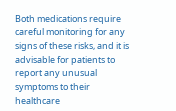Both medications require careful monitoring for any signs of these risks, and it is advisable for patients to report any unusual symptoms to their healthcare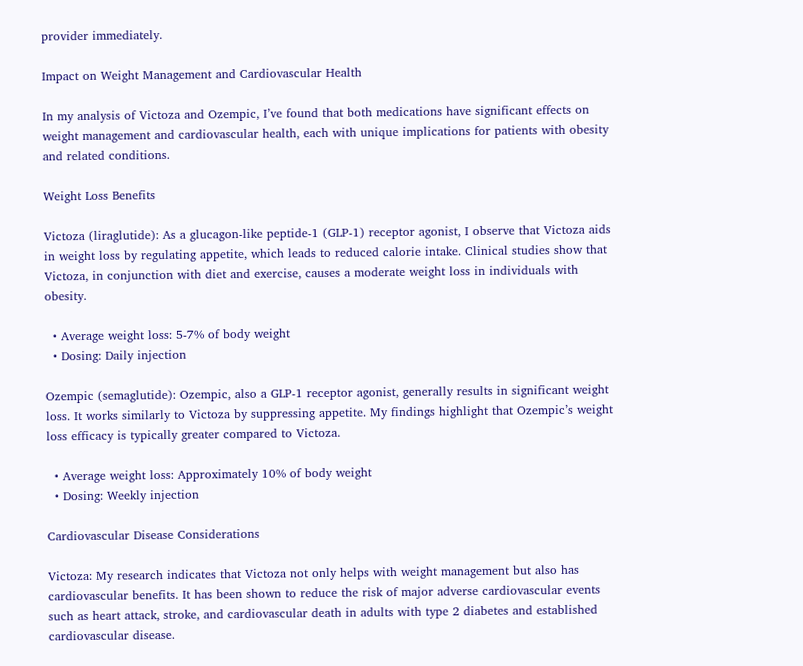provider immediately.

Impact on Weight Management and Cardiovascular Health

In my analysis of Victoza and Ozempic, I’ve found that both medications have significant effects on weight management and cardiovascular health, each with unique implications for patients with obesity and related conditions.

Weight Loss Benefits

Victoza (liraglutide): As a glucagon-like peptide-1 (GLP-1) receptor agonist, I observe that Victoza aids in weight loss by regulating appetite, which leads to reduced calorie intake. Clinical studies show that Victoza, in conjunction with diet and exercise, causes a moderate weight loss in individuals with obesity.

  • Average weight loss: 5-7% of body weight
  • Dosing: Daily injection

Ozempic (semaglutide): Ozempic, also a GLP-1 receptor agonist, generally results in significant weight loss. It works similarly to Victoza by suppressing appetite. My findings highlight that Ozempic’s weight loss efficacy is typically greater compared to Victoza.

  • Average weight loss: Approximately 10% of body weight
  • Dosing: Weekly injection

Cardiovascular Disease Considerations

Victoza: My research indicates that Victoza not only helps with weight management but also has cardiovascular benefits. It has been shown to reduce the risk of major adverse cardiovascular events such as heart attack, stroke, and cardiovascular death in adults with type 2 diabetes and established cardiovascular disease.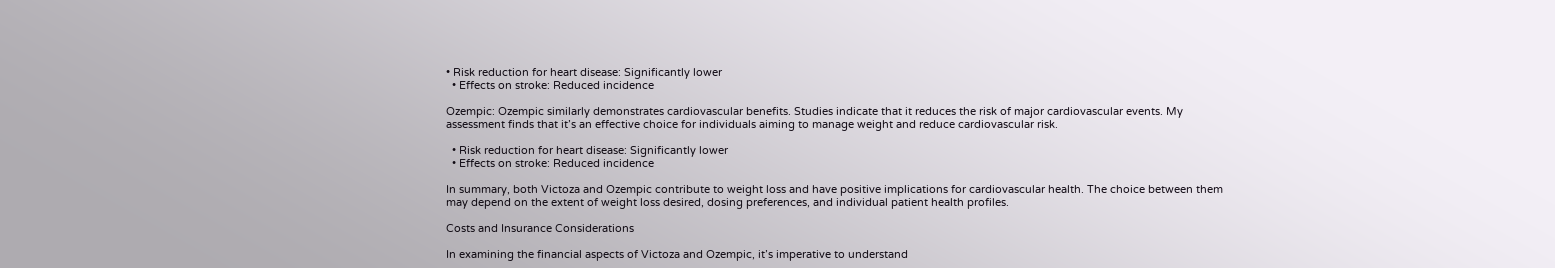• Risk reduction for heart disease: Significantly lower
  • Effects on stroke: Reduced incidence

Ozempic: Ozempic similarly demonstrates cardiovascular benefits. Studies indicate that it reduces the risk of major cardiovascular events. My assessment finds that it’s an effective choice for individuals aiming to manage weight and reduce cardiovascular risk.

  • Risk reduction for heart disease: Significantly lower
  • Effects on stroke: Reduced incidence

In summary, both Victoza and Ozempic contribute to weight loss and have positive implications for cardiovascular health. The choice between them may depend on the extent of weight loss desired, dosing preferences, and individual patient health profiles.

Costs and Insurance Considerations

In examining the financial aspects of Victoza and Ozempic, it’s imperative to understand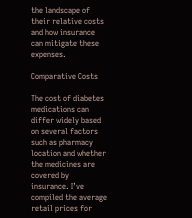the landscape of their relative costs and how insurance can mitigate these expenses.

Comparative Costs

The cost of diabetes medications can differ widely based on several factors such as pharmacy location and whether the medicines are covered by insurance. I’ve compiled the average retail prices for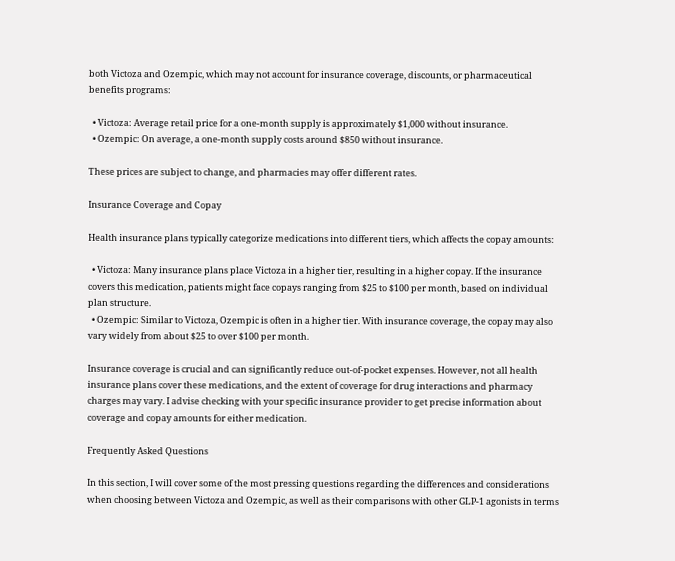both Victoza and Ozempic, which may not account for insurance coverage, discounts, or pharmaceutical benefits programs:

  • Victoza: Average retail price for a one-month supply is approximately $1,000 without insurance.
  • Ozempic: On average, a one-month supply costs around $850 without insurance.

These prices are subject to change, and pharmacies may offer different rates.

Insurance Coverage and Copay

Health insurance plans typically categorize medications into different tiers, which affects the copay amounts:

  • Victoza: Many insurance plans place Victoza in a higher tier, resulting in a higher copay. If the insurance covers this medication, patients might face copays ranging from $25 to $100 per month, based on individual plan structure.
  • Ozempic: Similar to Victoza, Ozempic is often in a higher tier. With insurance coverage, the copay may also vary widely from about $25 to over $100 per month.

Insurance coverage is crucial and can significantly reduce out-of-pocket expenses. However, not all health insurance plans cover these medications, and the extent of coverage for drug interactions and pharmacy charges may vary. I advise checking with your specific insurance provider to get precise information about coverage and copay amounts for either medication.

Frequently Asked Questions

In this section, I will cover some of the most pressing questions regarding the differences and considerations when choosing between Victoza and Ozempic, as well as their comparisons with other GLP-1 agonists in terms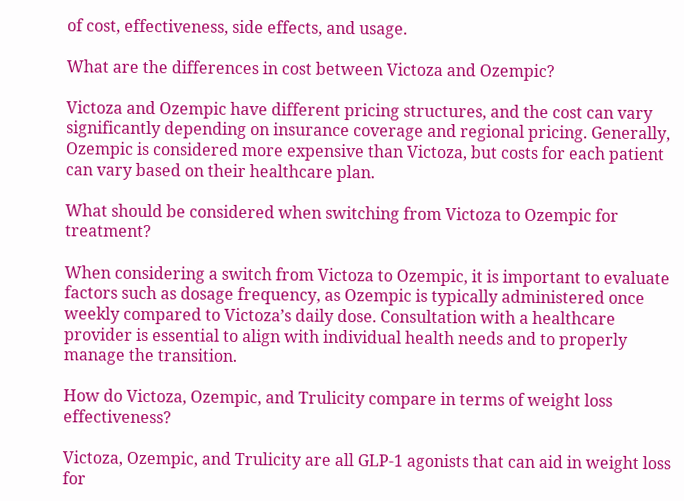of cost, effectiveness, side effects, and usage.

What are the differences in cost between Victoza and Ozempic?

Victoza and Ozempic have different pricing structures, and the cost can vary significantly depending on insurance coverage and regional pricing. Generally, Ozempic is considered more expensive than Victoza, but costs for each patient can vary based on their healthcare plan.

What should be considered when switching from Victoza to Ozempic for treatment?

When considering a switch from Victoza to Ozempic, it is important to evaluate factors such as dosage frequency, as Ozempic is typically administered once weekly compared to Victoza’s daily dose. Consultation with a healthcare provider is essential to align with individual health needs and to properly manage the transition.

How do Victoza, Ozempic, and Trulicity compare in terms of weight loss effectiveness?

Victoza, Ozempic, and Trulicity are all GLP-1 agonists that can aid in weight loss for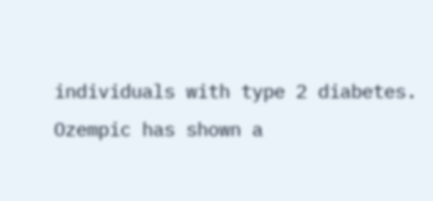individuals with type 2 diabetes. Ozempic has shown a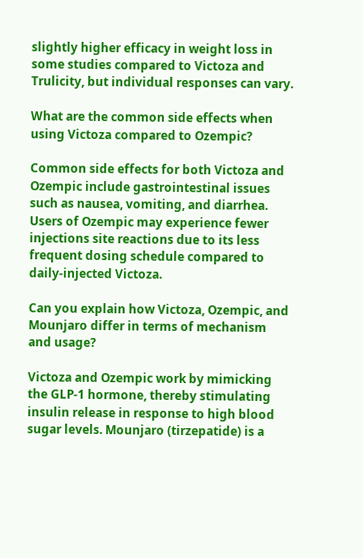slightly higher efficacy in weight loss in some studies compared to Victoza and Trulicity, but individual responses can vary.

What are the common side effects when using Victoza compared to Ozempic?

Common side effects for both Victoza and Ozempic include gastrointestinal issues such as nausea, vomiting, and diarrhea. Users of Ozempic may experience fewer injections site reactions due to its less frequent dosing schedule compared to daily-injected Victoza.

Can you explain how Victoza, Ozempic, and Mounjaro differ in terms of mechanism and usage?

Victoza and Ozempic work by mimicking the GLP-1 hormone, thereby stimulating insulin release in response to high blood sugar levels. Mounjaro (tirzepatide) is a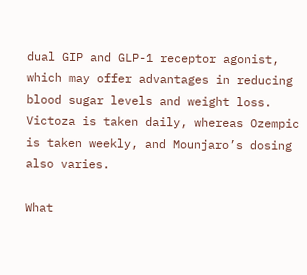dual GIP and GLP-1 receptor agonist, which may offer advantages in reducing blood sugar levels and weight loss. Victoza is taken daily, whereas Ozempic is taken weekly, and Mounjaro’s dosing also varies.

What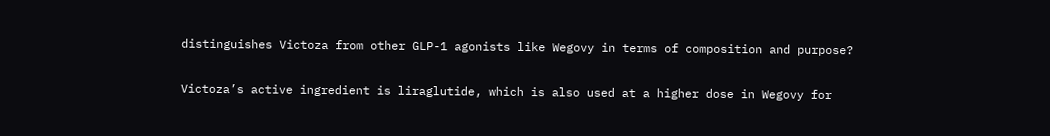distinguishes Victoza from other GLP-1 agonists like Wegovy in terms of composition and purpose?

Victoza’s active ingredient is liraglutide, which is also used at a higher dose in Wegovy for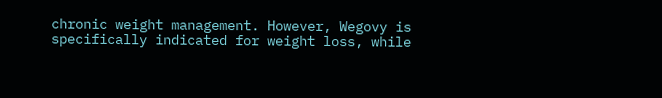chronic weight management. However, Wegovy is specifically indicated for weight loss, while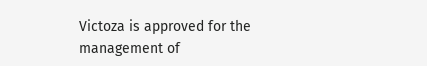Victoza is approved for the management of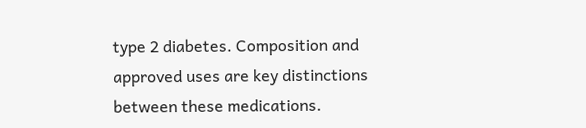type 2 diabetes. Composition and approved uses are key distinctions between these medications.